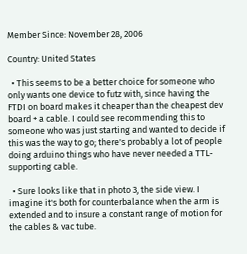Member Since: November 28, 2006

Country: United States

  • This seems to be a better choice for someone who only wants one device to futz with, since having the FTDI on board makes it cheaper than the cheapest dev board + a cable. I could see recommending this to someone who was just starting and wanted to decide if this was the way to go; there's probably a lot of people doing arduino things who have never needed a TTL-supporting cable.

  • Sure looks like that in photo 3, the side view. I imagine it's both for counterbalance when the arm is extended and to insure a constant range of motion for the cables & vac tube.